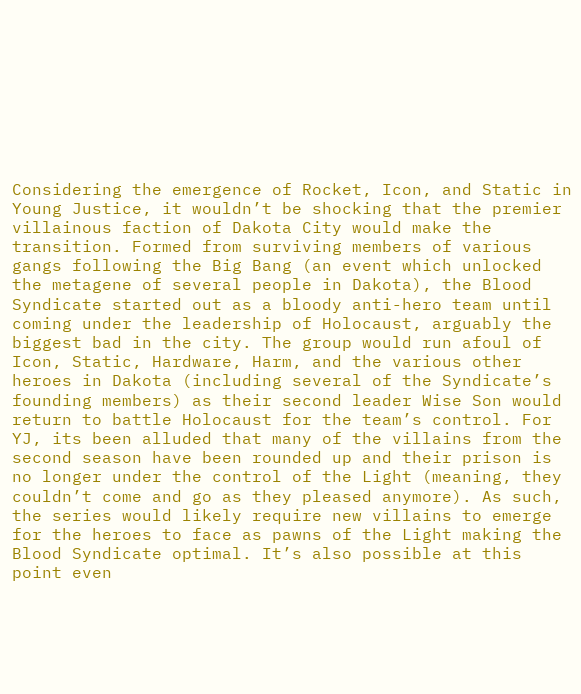Considering the emergence of Rocket, Icon, and Static in Young Justice, it wouldn’t be shocking that the premier villainous faction of Dakota City would make the transition. Formed from surviving members of various gangs following the Big Bang (an event which unlocked the metagene of several people in Dakota), the Blood Syndicate started out as a bloody anti-hero team until coming under the leadership of Holocaust, arguably the biggest bad in the city. The group would run afoul of Icon, Static, Hardware, Harm, and the various other heroes in Dakota (including several of the Syndicate’s founding members) as their second leader Wise Son would return to battle Holocaust for the team’s control. For YJ, its been alluded that many of the villains from the second season have been rounded up and their prison is no longer under the control of the Light (meaning, they couldn’t come and go as they pleased anymore). As such, the series would likely require new villains to emerge for the heroes to face as pawns of the Light making the Blood Syndicate optimal. It’s also possible at this point even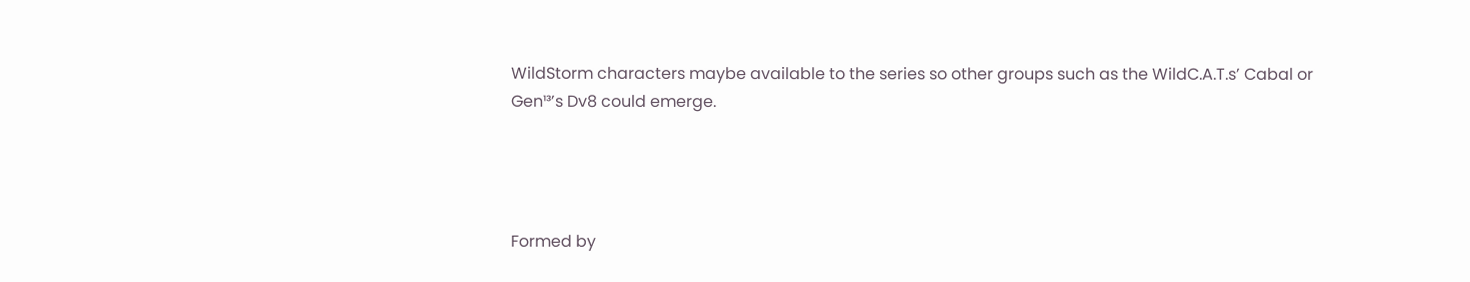WildStorm characters maybe available to the series so other groups such as the WildC.A.T.s’ Cabal or Gen¹³’s Dv8 could emerge.




Formed by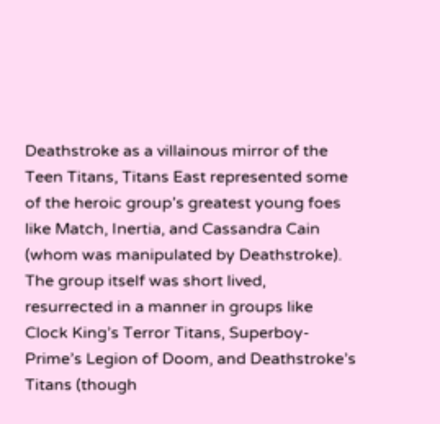Deathstroke as a villainous mirror of the Teen Titans, Titans East represented some of the heroic group’s greatest young foes like Match, Inertia, and Cassandra Cain (whom was manipulated by Deathstroke). The group itself was short lived, resurrected in a manner in groups like Clock King’s Terror Titans, Superboy-Prime’s Legion of Doom, and Deathstroke’s Titans (though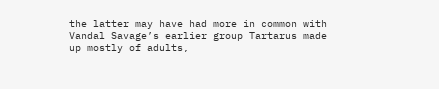the latter may have had more in common with Vandal Savage’s earlier group Tartarus made up mostly of adults,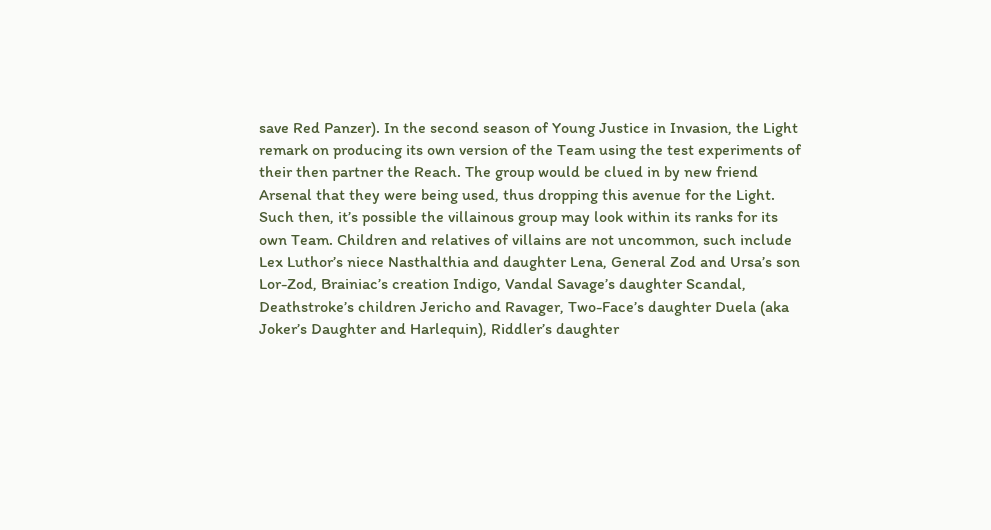save Red Panzer). In the second season of Young Justice in Invasion, the Light remark on producing its own version of the Team using the test experiments of their then partner the Reach. The group would be clued in by new friend Arsenal that they were being used, thus dropping this avenue for the Light. Such then, it’s possible the villainous group may look within its ranks for its own Team. Children and relatives of villains are not uncommon, such include Lex Luthor’s niece Nasthalthia and daughter Lena, General Zod and Ursa’s son Lor-Zod, Brainiac’s creation Indigo, Vandal Savage’s daughter Scandal, Deathstroke’s children Jericho and Ravager, Two-Face’s daughter Duela (aka Joker’s Daughter and Harlequin), Riddler’s daughter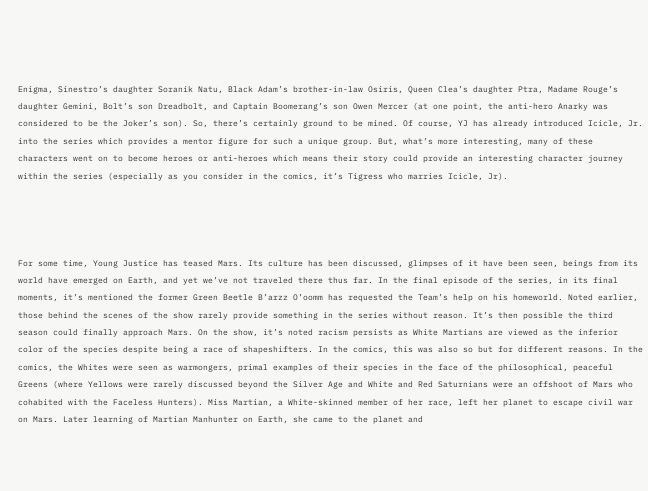Enigma, Sinestro’s daughter Soranik Natu, Black Adam’s brother-in-law Osiris, Queen Clea’s daughter Ptra, Madame Rouge’s daughter Gemini, Bolt’s son Dreadbolt, and Captain Boomerang’s son Owen Mercer (at one point, the anti-hero Anarky was considered to be the Joker’s son). So, there’s certainly ground to be mined. Of course, YJ has already introduced Icicle, Jr. into the series which provides a mentor figure for such a unique group. But, what’s more interesting, many of these characters went on to become heroes or anti-heroes which means their story could provide an interesting character journey within the series (especially as you consider in the comics, it’s Tigress who marries Icicle, Jr).




For some time, Young Justice has teased Mars. Its culture has been discussed, glimpses of it have been seen, beings from its world have emerged on Earth, and yet we’ve not traveled there thus far. In the final episode of the series, in its final moments, it’s mentioned the former Green Beetle B’arzz O’oomm has requested the Team’s help on his homeworld. Noted earlier, those behind the scenes of the show rarely provide something in the series without reason. It’s then possible the third season could finally approach Mars. On the show, it’s noted racism persists as White Martians are viewed as the inferior color of the species despite being a race of shapeshifters. In the comics, this was also so but for different reasons. In the comics, the Whites were seen as warmongers, primal examples of their species in the face of the philosophical, peaceful Greens (where Yellows were rarely discussed beyond the Silver Age and White and Red Saturnians were an offshoot of Mars who cohabited with the Faceless Hunters). Miss Martian, a White-skinned member of her race, left her planet to escape civil war on Mars. Later learning of Martian Manhunter on Earth, she came to the planet and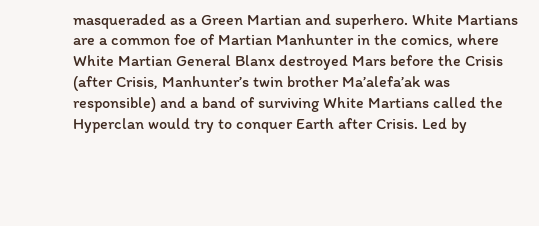masqueraded as a Green Martian and superhero. White Martians are a common foe of Martian Manhunter in the comics, where White Martian General Blanx destroyed Mars before the Crisis (after Crisis, Manhunter’s twin brother Ma’alefa’ak was responsible) and a band of surviving White Martians called the Hyperclan would try to conquer Earth after Crisis. Led by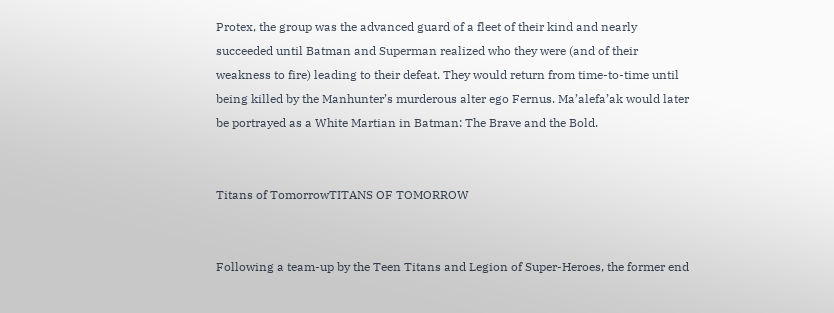Protex, the group was the advanced guard of a fleet of their kind and nearly succeeded until Batman and Superman realized who they were (and of their weakness to fire) leading to their defeat. They would return from time-to-time until being killed by the Manhunter’s murderous alter ego Fernus. Ma’alefa’ak would later be portrayed as a White Martian in Batman: The Brave and the Bold.


Titans of TomorrowTITANS OF TOMORROW


Following a team-up by the Teen Titans and Legion of Super-Heroes, the former end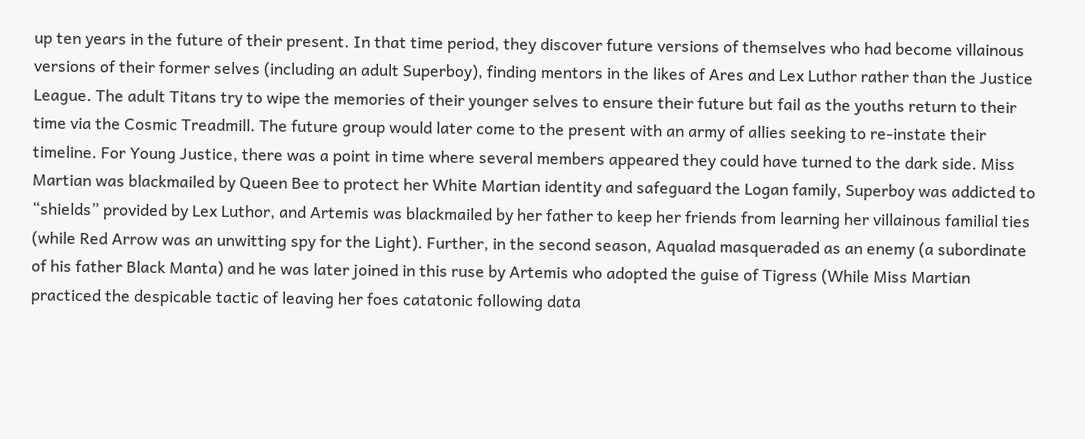up ten years in the future of their present. In that time period, they discover future versions of themselves who had become villainous versions of their former selves (including an adult Superboy), finding mentors in the likes of Ares and Lex Luthor rather than the Justice League. The adult Titans try to wipe the memories of their younger selves to ensure their future but fail as the youths return to their time via the Cosmic Treadmill. The future group would later come to the present with an army of allies seeking to re-instate their timeline. For Young Justice, there was a point in time where several members appeared they could have turned to the dark side. Miss Martian was blackmailed by Queen Bee to protect her White Martian identity and safeguard the Logan family, Superboy was addicted to “shields” provided by Lex Luthor, and Artemis was blackmailed by her father to keep her friends from learning her villainous familial ties (while Red Arrow was an unwitting spy for the Light). Further, in the second season, Aqualad masqueraded as an enemy (a subordinate of his father Black Manta) and he was later joined in this ruse by Artemis who adopted the guise of Tigress (While Miss Martian practiced the despicable tactic of leaving her foes catatonic following data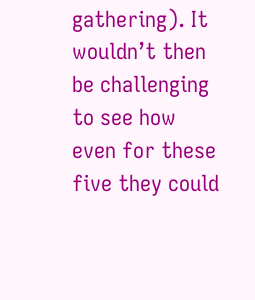gathering). It wouldn’t then be challenging to see how even for these five they could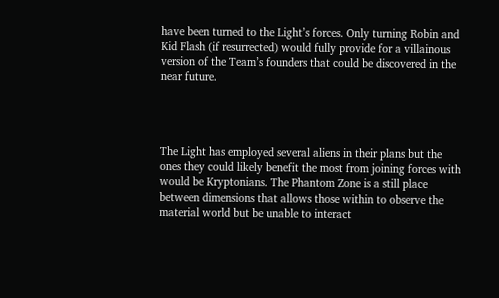have been turned to the Light’s forces. Only turning Robin and Kid Flash (if resurrected) would fully provide for a villainous version of the Team’s founders that could be discovered in the near future.




The Light has employed several aliens in their plans but the ones they could likely benefit the most from joining forces with would be Kryptonians. The Phantom Zone is a still place between dimensions that allows those within to observe the material world but be unable to interact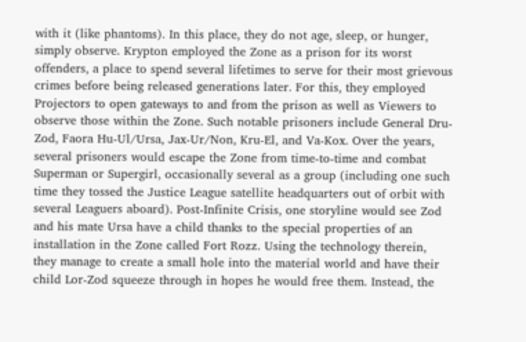with it (like phantoms). In this place, they do not age, sleep, or hunger, simply observe. Krypton employed the Zone as a prison for its worst offenders, a place to spend several lifetimes to serve for their most grievous crimes before being released generations later. For this, they employed Projectors to open gateways to and from the prison as well as Viewers to observe those within the Zone. Such notable prisoners include General Dru-Zod, Faora Hu-Ul/Ursa, Jax-Ur/Non, Kru-El, and Va-Kox. Over the years, several prisoners would escape the Zone from time-to-time and combat Superman or Supergirl, occasionally several as a group (including one such time they tossed the Justice League satellite headquarters out of orbit with several Leaguers aboard). Post-Infinite Crisis, one storyline would see Zod and his mate Ursa have a child thanks to the special properties of an installation in the Zone called Fort Rozz. Using the technology therein, they manage to create a small hole into the material world and have their child Lor-Zod squeeze through in hopes he would free them. Instead, the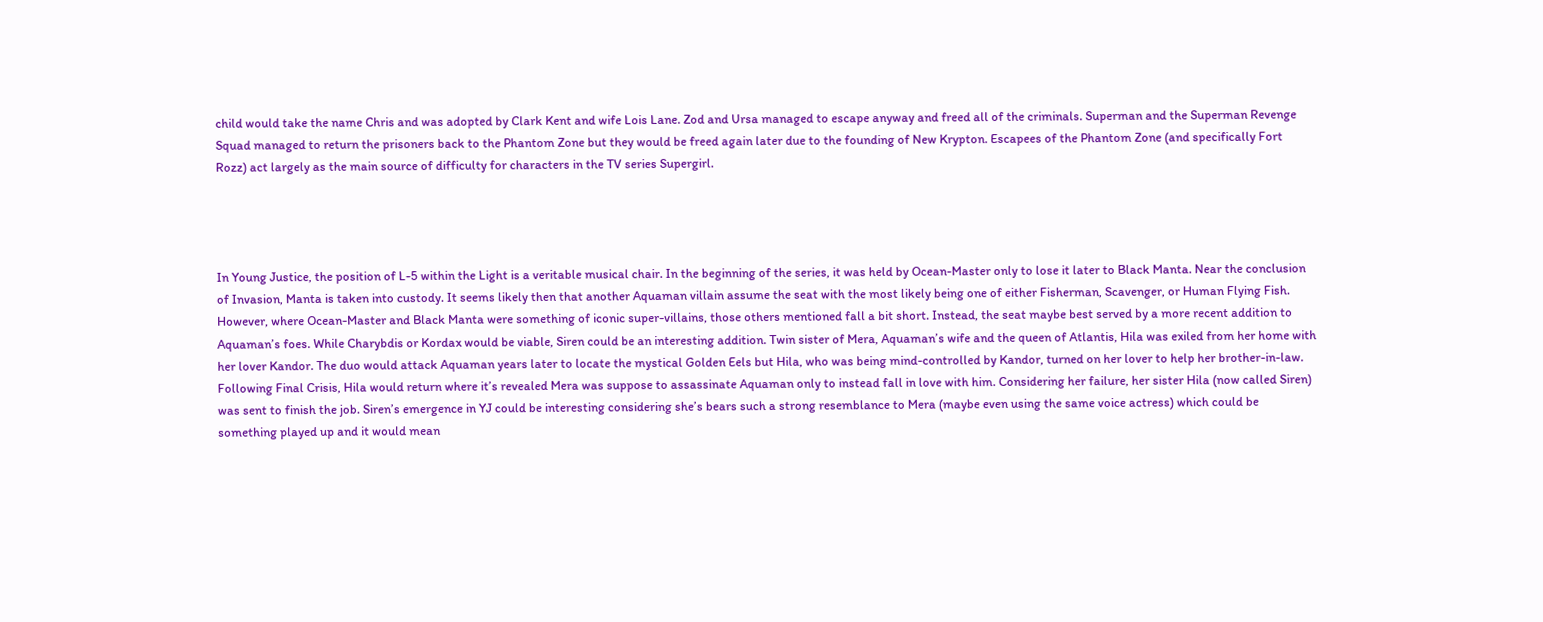child would take the name Chris and was adopted by Clark Kent and wife Lois Lane. Zod and Ursa managed to escape anyway and freed all of the criminals. Superman and the Superman Revenge Squad managed to return the prisoners back to the Phantom Zone but they would be freed again later due to the founding of New Krypton. Escapees of the Phantom Zone (and specifically Fort Rozz) act largely as the main source of difficulty for characters in the TV series Supergirl.




In Young Justice, the position of L-5 within the Light is a veritable musical chair. In the beginning of the series, it was held by Ocean-Master only to lose it later to Black Manta. Near the conclusion of Invasion, Manta is taken into custody. It seems likely then that another Aquaman villain assume the seat with the most likely being one of either Fisherman, Scavenger, or Human Flying Fish. However, where Ocean-Master and Black Manta were something of iconic super-villains, those others mentioned fall a bit short. Instead, the seat maybe best served by a more recent addition to Aquaman’s foes. While Charybdis or Kordax would be viable, Siren could be an interesting addition. Twin sister of Mera, Aquaman’s wife and the queen of Atlantis, Hila was exiled from her home with her lover Kandor. The duo would attack Aquaman years later to locate the mystical Golden Eels but Hila, who was being mind-controlled by Kandor, turned on her lover to help her brother-in-law. Following Final Crisis, Hila would return where it’s revealed Mera was suppose to assassinate Aquaman only to instead fall in love with him. Considering her failure, her sister Hila (now called Siren) was sent to finish the job. Siren’s emergence in YJ could be interesting considering she’s bears such a strong resemblance to Mera (maybe even using the same voice actress) which could be something played up and it would mean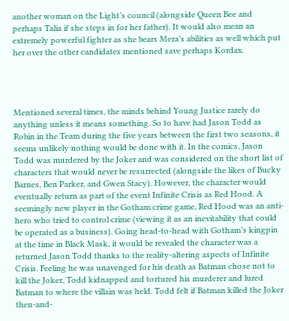another woman on the Light’s council (alongside Queen Bee and perhaps Talia if she steps in for her father). It would also mean an extremely powerful fighter as she bears Mera’s abilities as well which put her over the other candidates mentioned save perhaps Kordax.




Mentioned several times, the minds behind Young Justice rarely do anything unless it means something. So to have had Jason Todd as Robin in the Team during the five years between the first two seasons, it seems unlikely nothing would be done with it. In the comics, Jason Todd was murdered by the Joker and was considered on the short list of characters that would never be resurrected (alongside the likes of Bucky Barnes, Ben Parker, and Gwen Stacy). However, the character would eventually return as part of the event Infinite Crisis as Red Hood. A seemingly new player in the Gotham crime game, Red Hood was an anti-hero who tried to control crime (viewing it as an inevitability that could be operated as a business). Going head-to-head with Gotham’s kingpin at the time in Black Mask, it would be revealed the character was a returned Jason Todd thanks to the reality-altering aspects of Infinite Crisis. Feeling he was unavenged for his death as Batman chose not to kill the Joker, Todd kidnapped and tortured his murderer and lured Batman to where the villain was held. Todd felt if Batman killed the Joker then-and-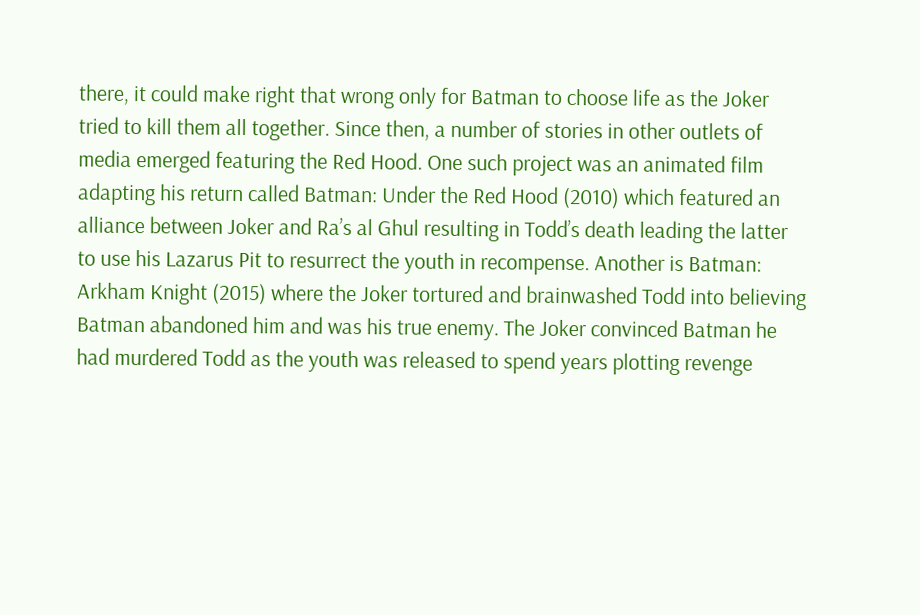there, it could make right that wrong only for Batman to choose life as the Joker tried to kill them all together. Since then, a number of stories in other outlets of media emerged featuring the Red Hood. One such project was an animated film adapting his return called Batman: Under the Red Hood (2010) which featured an alliance between Joker and Ra’s al Ghul resulting in Todd’s death leading the latter to use his Lazarus Pit to resurrect the youth in recompense. Another is Batman: Arkham Knight (2015) where the Joker tortured and brainwashed Todd into believing Batman abandoned him and was his true enemy. The Joker convinced Batman he had murdered Todd as the youth was released to spend years plotting revenge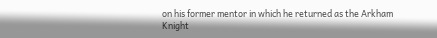on his former mentor in which he returned as the Arkham Knight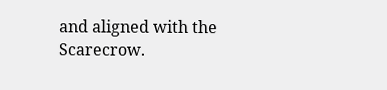and aligned with the Scarecrow.